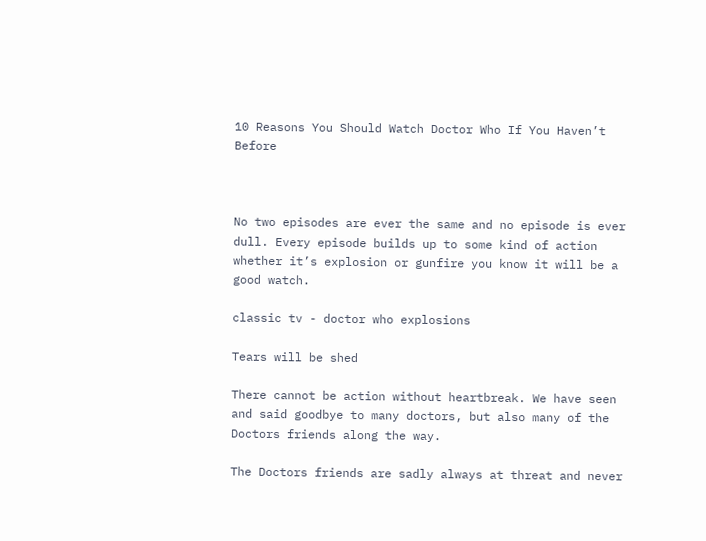10 Reasons You Should Watch Doctor Who If You Haven’t Before



No two episodes are ever the same and no episode is ever dull. Every episode builds up to some kind of action whether it’s explosion or gunfire you know it will be a good watch.

classic tv - doctor who explosions

Tears will be shed

There cannot be action without heartbreak. We have seen and said goodbye to many doctors, but also many of the Doctors friends along the way.

The Doctors friends are sadly always at threat and never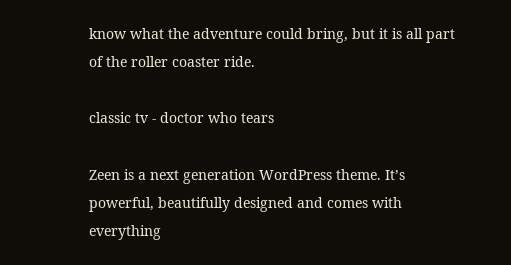know what the adventure could bring, but it is all part of the roller coaster ride.

classic tv - doctor who tears

Zeen is a next generation WordPress theme. It’s powerful, beautifully designed and comes with everything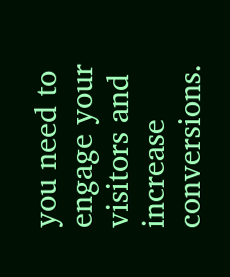you need to engage your visitors and increase conversions.